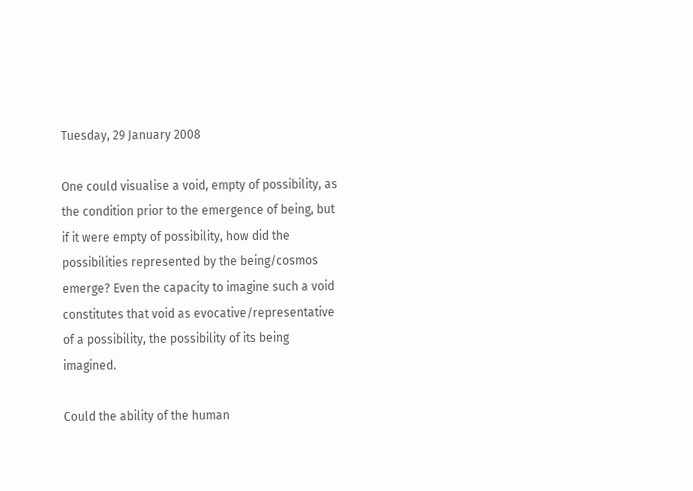Tuesday, 29 January 2008

One could visualise a void, empty of possibility, as the condition prior to the emergence of being, but if it were empty of possibility, how did the possibilities represented by the being/cosmos emerge? Even the capacity to imagine such a void constitutes that void as evocative/representative of a possibility, the possibility of its being imagined.

Could the ability of the human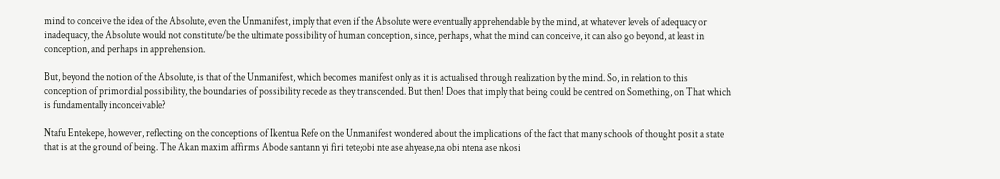mind to conceive the idea of the Absolute, even the Unmanifest, imply that even if the Absolute were eventually apprehendable by the mind, at whatever levels of adequacy or inadequacy, the Absolute would not constitute/be the ultimate possibility of human conception, since, perhaps, what the mind can conceive, it can also go beyond, at least in conception, and perhaps in apprehension.

But, beyond the notion of the Absolute, is that of the Unmanifest, which becomes manifest only as it is actualised through realization by the mind. So, in relation to this conception of primordial possibility, the boundaries of possibility recede as they transcended. But then! Does that imply that being could be centred on Something, on That which is fundamentally inconceivable?

Ntafu Entekepe, however, reflecting on the conceptions of Ikentua Refe on the Unmanifest wondered about the implications of the fact that many schools of thought posit a state that is at the ground of being. The Akan maxim affirms Abode santann yi firi tete;obi nte ase ahyease,na obi ntena ase nkosi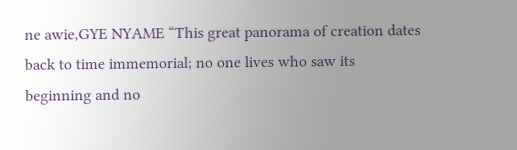ne awie,GYE NYAME “This great panorama of creation dates back to time immemorial; no one lives who saw its beginning and no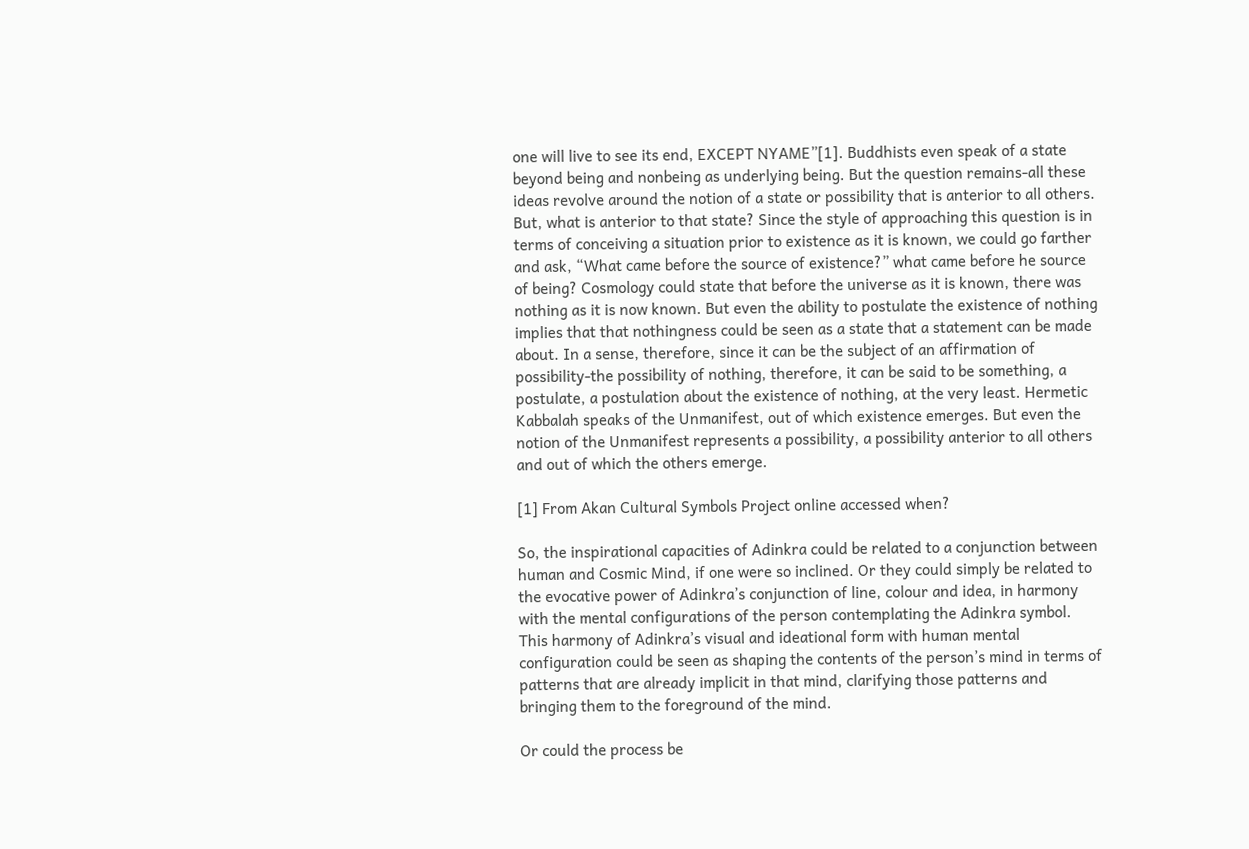one will live to see its end, EXCEPT NYAME”[1]. Buddhists even speak of a state beyond being and nonbeing as underlying being. But the question remains-all these ideas revolve around the notion of a state or possibility that is anterior to all others. But, what is anterior to that state? Since the style of approaching this question is in terms of conceiving a situation prior to existence as it is known, we could go farther and ask, “What came before the source of existence?” what came before he source of being? Cosmology could state that before the universe as it is known, there was nothing as it is now known. But even the ability to postulate the existence of nothing implies that that nothingness could be seen as a state that a statement can be made about. In a sense, therefore, since it can be the subject of an affirmation of possibility-the possibility of nothing, therefore, it can be said to be something, a postulate, a postulation about the existence of nothing, at the very least. Hermetic Kabbalah speaks of the Unmanifest, out of which existence emerges. But even the notion of the Unmanifest represents a possibility, a possibility anterior to all others and out of which the others emerge.

[1] From Akan Cultural Symbols Project online accessed when?

So, the inspirational capacities of Adinkra could be related to a conjunction between human and Cosmic Mind, if one were so inclined. Or they could simply be related to the evocative power of Adinkra’s conjunction of line, colour and idea, in harmony with the mental configurations of the person contemplating the Adinkra symbol. This harmony of Adinkra’s visual and ideational form with human mental configuration could be seen as shaping the contents of the person’s mind in terms of patterns that are already implicit in that mind, clarifying those patterns and bringing them to the foreground of the mind.

Or could the process be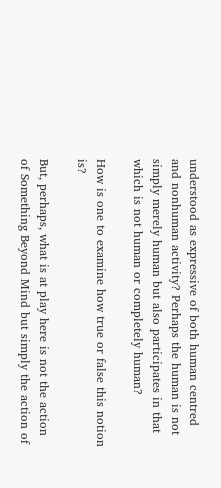understood as expressive of both human centred and nonhuman activity? Perhaps the human is not simply merely human but also participates in that which is not human or completely human?

How is one to examine how true or false this notion is?

But, perhaps, what is at play here is not the action of Something Beyond Mind but simply the action of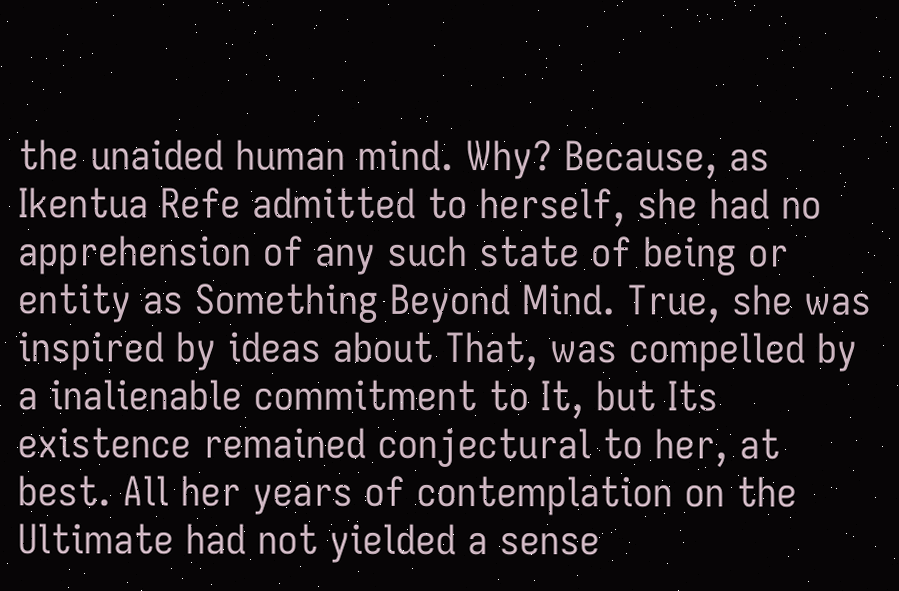the unaided human mind. Why? Because, as Ikentua Refe admitted to herself, she had no apprehension of any such state of being or entity as Something Beyond Mind. True, she was inspired by ideas about That, was compelled by a inalienable commitment to It, but Its existence remained conjectural to her, at best. All her years of contemplation on the Ultimate had not yielded a sense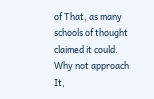of That, as many schools of thought claimed it could. Why not approach It,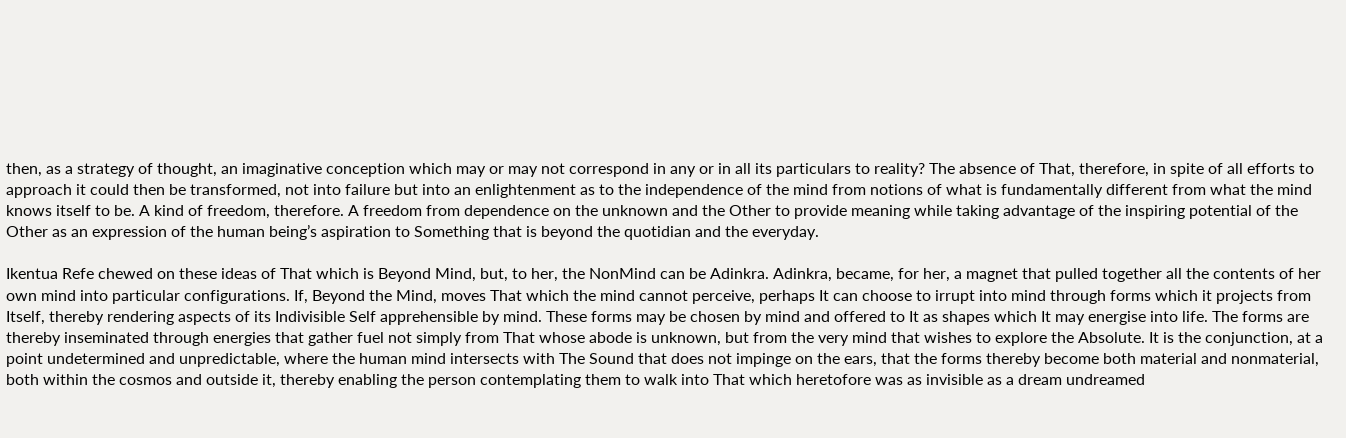then, as a strategy of thought, an imaginative conception which may or may not correspond in any or in all its particulars to reality? The absence of That, therefore, in spite of all efforts to approach it could then be transformed, not into failure but into an enlightenment as to the independence of the mind from notions of what is fundamentally different from what the mind knows itself to be. A kind of freedom, therefore. A freedom from dependence on the unknown and the Other to provide meaning while taking advantage of the inspiring potential of the Other as an expression of the human being’s aspiration to Something that is beyond the quotidian and the everyday.

Ikentua Refe chewed on these ideas of That which is Beyond Mind, but, to her, the NonMind can be Adinkra. Adinkra, became, for her, a magnet that pulled together all the contents of her own mind into particular configurations. If, Beyond the Mind, moves That which the mind cannot perceive, perhaps It can choose to irrupt into mind through forms which it projects from Itself, thereby rendering aspects of its Indivisible Self apprehensible by mind. These forms may be chosen by mind and offered to It as shapes which It may energise into life. The forms are thereby inseminated through energies that gather fuel not simply from That whose abode is unknown, but from the very mind that wishes to explore the Absolute. It is the conjunction, at a point undetermined and unpredictable, where the human mind intersects with The Sound that does not impinge on the ears, that the forms thereby become both material and nonmaterial, both within the cosmos and outside it, thereby enabling the person contemplating them to walk into That which heretofore was as invisible as a dream undreamed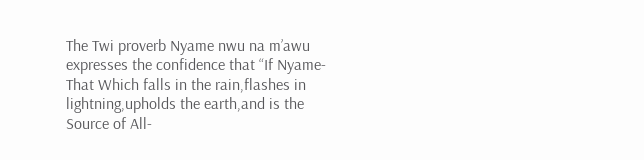The Twi proverb Nyame nwu na m’awu expresses the confidence that “If Nyame-That Which falls in the rain,flashes in lightning,upholds the earth,and is the Source of All-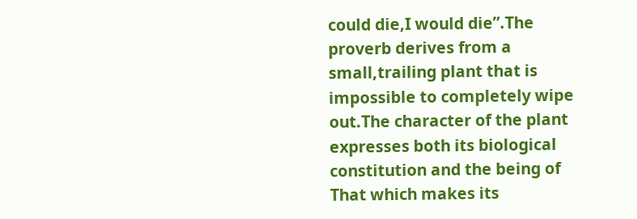could die,I would die”.The proverb derives from a small,trailing plant that is impossible to completely wipe out.The character of the plant expresses both its biological constitution and the being of That which makes its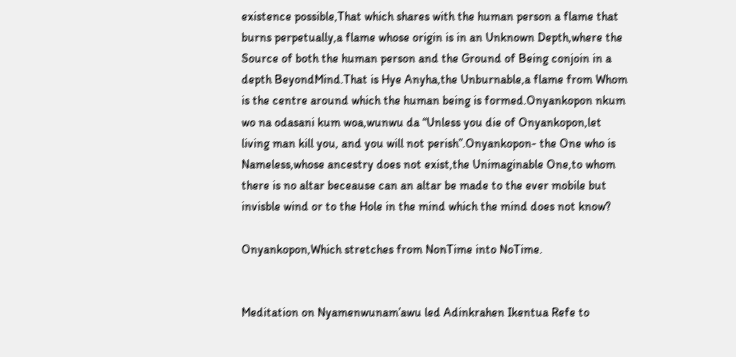existence possible,That which shares with the human person a flame that burns perpetually,a flame whose origin is in an Unknown Depth,where the Source of both the human person and the Ground of Being conjoin in a depth BeyondMind.That is Hye Anyha,the Unburnable,a flame from Whom is the centre around which the human being is formed.Onyankopon nkum wo na odasani kum woa,wunwu da “Unless you die of Onyankopon,let living man kill you, and you will not perish”.Onyankopon- the One who is Nameless,whose ancestry does not exist,the Unimaginable One,to whom there is no altar beceause can an altar be made to the ever mobile but invisble wind or to the Hole in the mind which the mind does not know?

Onyankopon,Which stretches from NonTime into NoTime.


Meditation on Nyamenwunam’awu led Adinkrahen Ikentua Refe to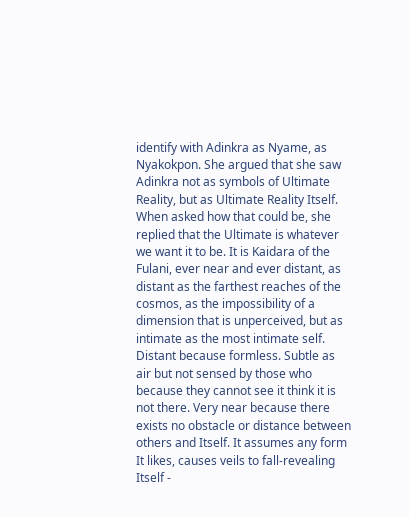identify with Adinkra as Nyame, as Nyakokpon. She argued that she saw Adinkra not as symbols of Ultimate Reality, but as Ultimate Reality Itself. When asked how that could be, she replied that the Ultimate is whatever we want it to be. It is Kaidara of the Fulani, ever near and ever distant, as distant as the farthest reaches of the cosmos, as the impossibility of a dimension that is unperceived, but as intimate as the most intimate self. Distant because formless. Subtle as air but not sensed by those who because they cannot see it think it is not there. Very near because there exists no obstacle or distance between others and Itself. It assumes any form It likes, causes veils to fall-revealing Itself -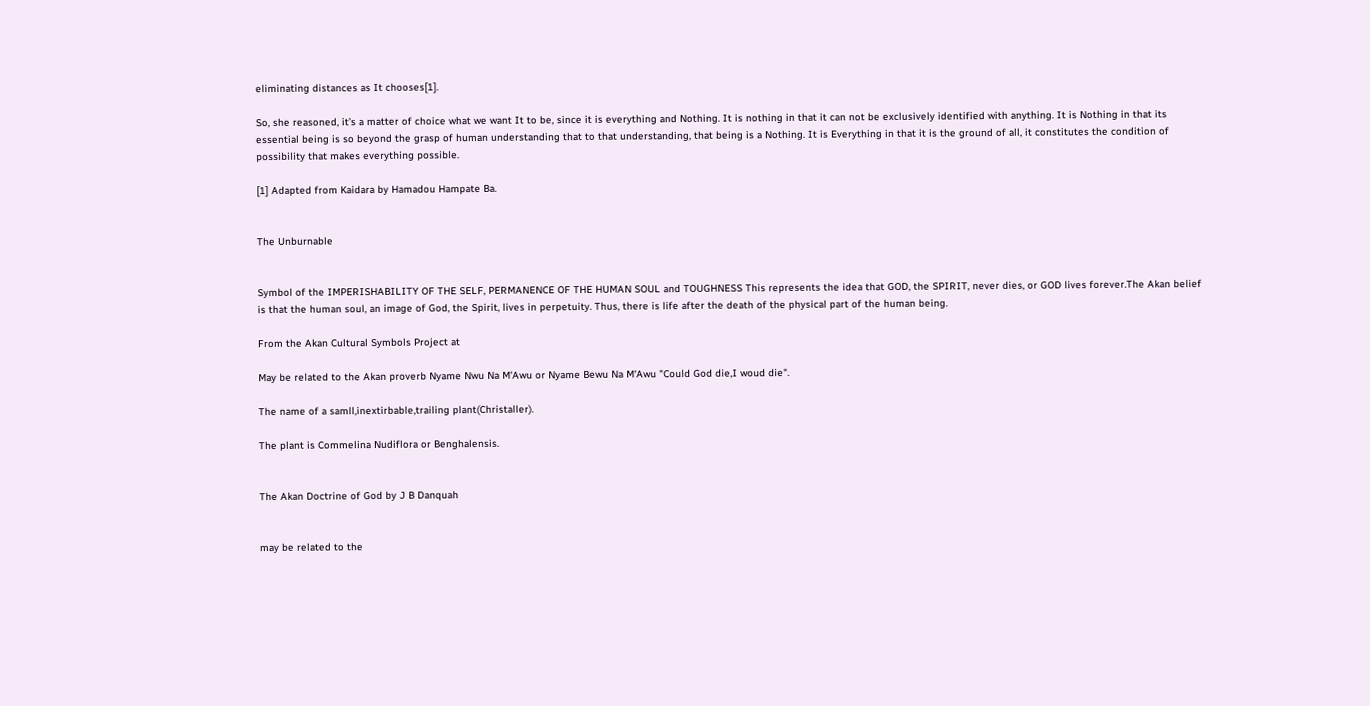eliminating distances as It chooses[1].

So, she reasoned, it’s a matter of choice what we want It to be, since it is everything and Nothing. It is nothing in that it can not be exclusively identified with anything. It is Nothing in that its essential being is so beyond the grasp of human understanding that to that understanding, that being is a Nothing. It is Everything in that it is the ground of all, it constitutes the condition of possibility that makes everything possible.

[1] Adapted from Kaidara by Hamadou Hampate Ba.


The Unburnable


Symbol of the IMPERISHABILITY OF THE SELF, PERMANENCE OF THE HUMAN SOUL and TOUGHNESS This represents the idea that GOD, the SPIRIT, never dies, or GOD lives forever.The Akan belief is that the human soul, an image of God, the Spirit, lives in perpetuity. Thus, there is life after the death of the physical part of the human being.

From the Akan Cultural Symbols Project at

May be related to the Akan proverb Nyame Nwu Na M'Awu or Nyame Bewu Na M'Awu "Could God die,I woud die".

The name of a samll,inextirbable,trailing plant(Christaller).

The plant is Commelina Nudiflora or Benghalensis.


The Akan Doctrine of God by J B Danquah


may be related to the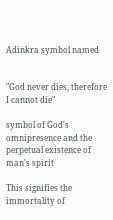Adinkra symbol named


"God never dies, therefore I cannot die"

symbol of God's omnipresence and the perpetual existence of man's spirit

This signifies the immortality of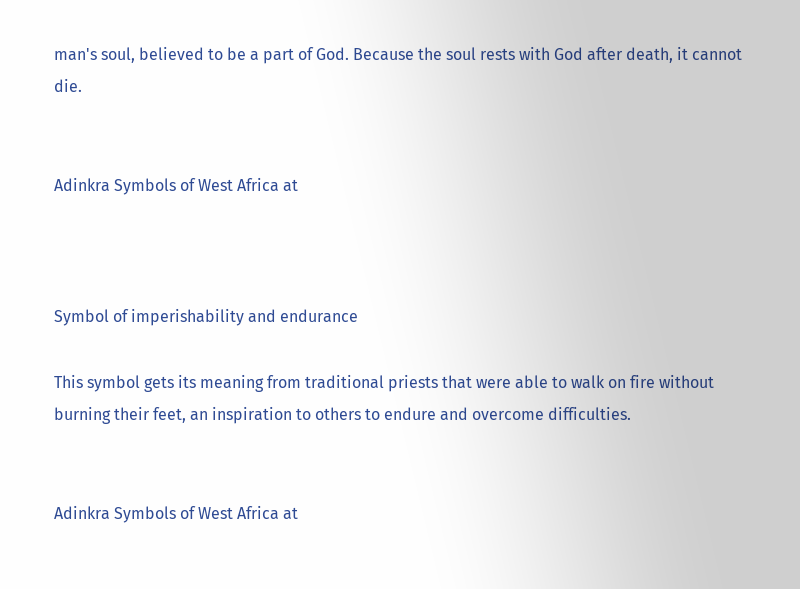man's soul, believed to be a part of God. Because the soul rests with God after death, it cannot die.


Adinkra Symbols of West Africa at



Symbol of imperishability and endurance

This symbol gets its meaning from traditional priests that were able to walk on fire without burning their feet, an inspiration to others to endure and overcome difficulties.


Adinkra Symbols of West Africa at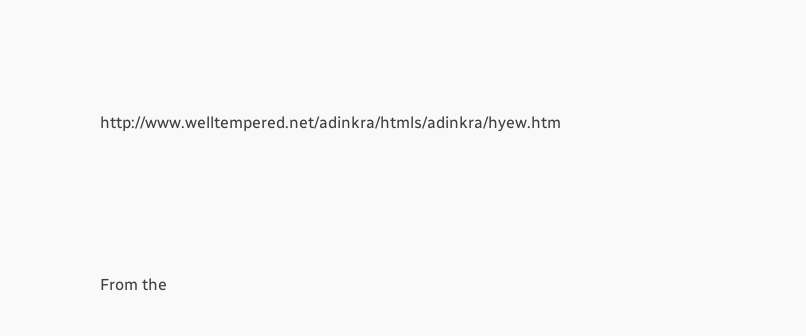http://www.welltempered.net/adinkra/htmls/adinkra/hyew.htm




From the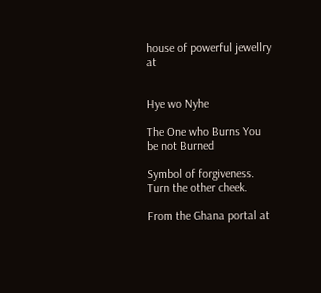house of powerful jewellry at


Hye wo Nyhe

The One who Burns You be not Burned

Symbol of forgiveness. Turn the other cheek.

From the Ghana portal at